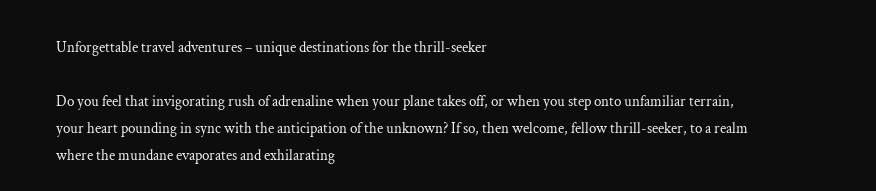Unforgettable travel adventures – unique destinations for the thrill-seeker

Do you feel that invigorating rush of adrenaline when your plane takes off, or when you step onto unfamiliar terrain, your heart pounding in sync with the anticipation of the unknown? If so, then welcome, fellow thrill-seeker, to a realm where the mundane evaporates and exhilarating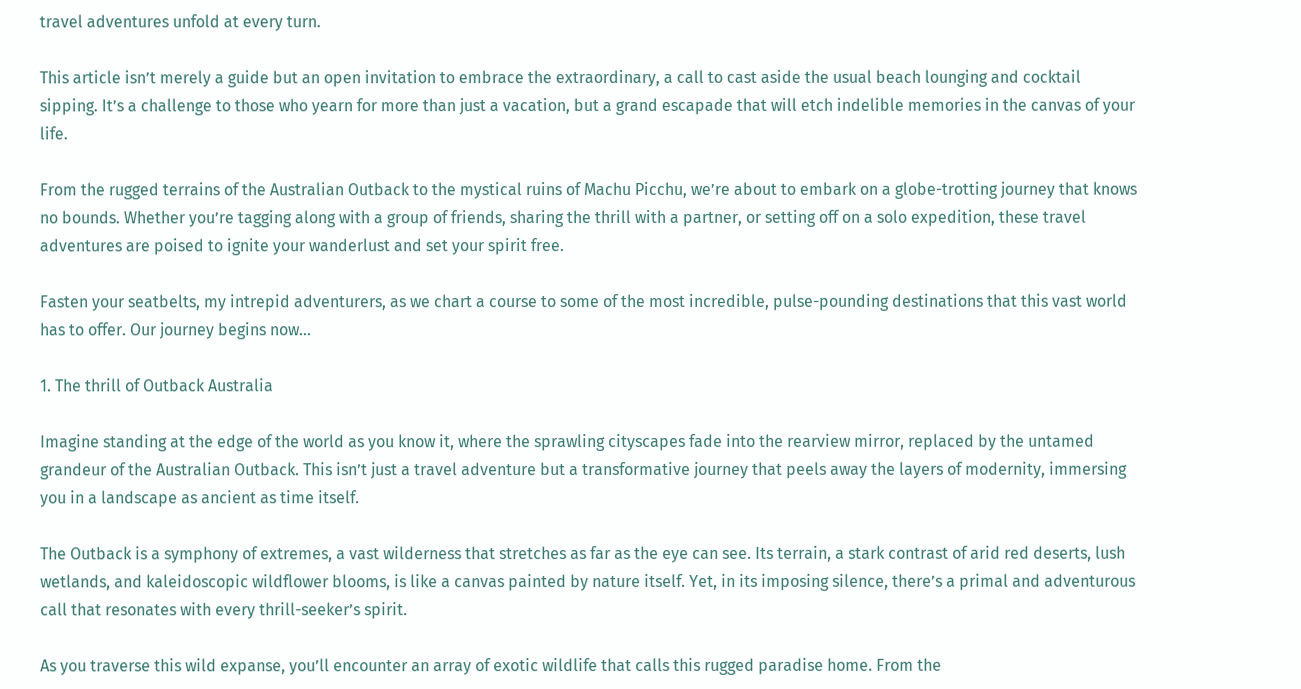travel adventures unfold at every turn.

This article isn’t merely a guide but an open invitation to embrace the extraordinary, a call to cast aside the usual beach lounging and cocktail sipping. It’s a challenge to those who yearn for more than just a vacation, but a grand escapade that will etch indelible memories in the canvas of your life.

From the rugged terrains of the Australian Outback to the mystical ruins of Machu Picchu, we’re about to embark on a globe-trotting journey that knows no bounds. Whether you’re tagging along with a group of friends, sharing the thrill with a partner, or setting off on a solo expedition, these travel adventures are poised to ignite your wanderlust and set your spirit free.

Fasten your seatbelts, my intrepid adventurers, as we chart a course to some of the most incredible, pulse-pounding destinations that this vast world has to offer. Our journey begins now…

1. The thrill of Outback Australia

Imagine standing at the edge of the world as you know it, where the sprawling cityscapes fade into the rearview mirror, replaced by the untamed grandeur of the Australian Outback. This isn’t just a travel adventure but a transformative journey that peels away the layers of modernity, immersing you in a landscape as ancient as time itself.

The Outback is a symphony of extremes, a vast wilderness that stretches as far as the eye can see. Its terrain, a stark contrast of arid red deserts, lush wetlands, and kaleidoscopic wildflower blooms, is like a canvas painted by nature itself. Yet, in its imposing silence, there’s a primal and adventurous call that resonates with every thrill-seeker’s spirit.

As you traverse this wild expanse, you’ll encounter an array of exotic wildlife that calls this rugged paradise home. From the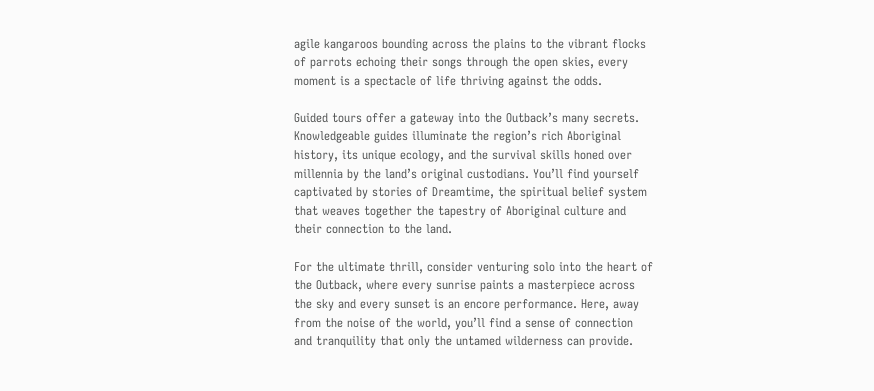agile kangaroos bounding across the plains to the vibrant flocks of parrots echoing their songs through the open skies, every moment is a spectacle of life thriving against the odds.

Guided tours offer a gateway into the Outback’s many secrets. Knowledgeable guides illuminate the region’s rich Aboriginal history, its unique ecology, and the survival skills honed over millennia by the land’s original custodians. You’ll find yourself captivated by stories of Dreamtime, the spiritual belief system that weaves together the tapestry of Aboriginal culture and their connection to the land.

For the ultimate thrill, consider venturing solo into the heart of the Outback, where every sunrise paints a masterpiece across the sky and every sunset is an encore performance. Here, away from the noise of the world, you’ll find a sense of connection and tranquility that only the untamed wilderness can provide.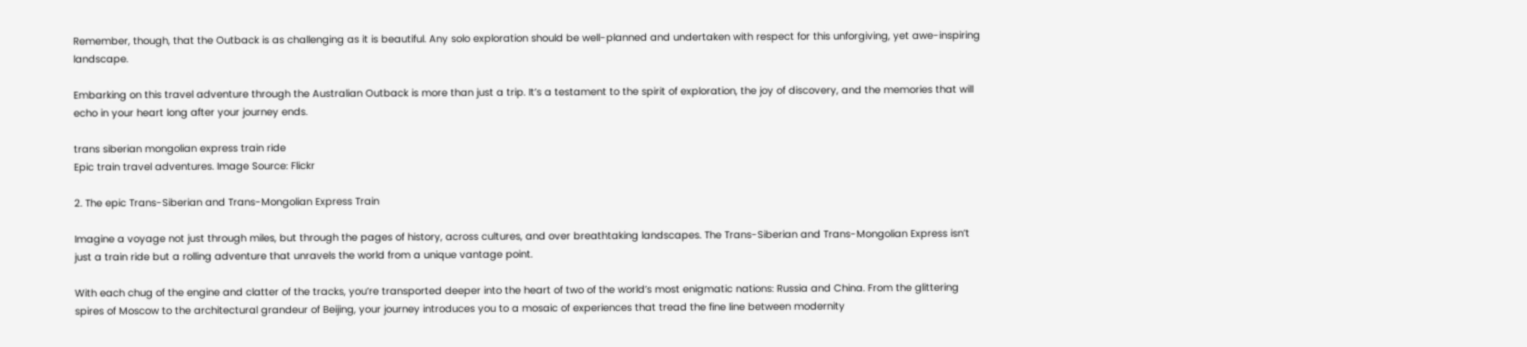Remember, though, that the Outback is as challenging as it is beautiful. Any solo exploration should be well-planned and undertaken with respect for this unforgiving, yet awe-inspiring landscape.

Embarking on this travel adventure through the Australian Outback is more than just a trip. It’s a testament to the spirit of exploration, the joy of discovery, and the memories that will echo in your heart long after your journey ends.

trans siberian mongolian express train ride
Epic train travel adventures. Image Source: Flickr

2. The epic Trans-Siberian and Trans-Mongolian Express Train

Imagine a voyage not just through miles, but through the pages of history, across cultures, and over breathtaking landscapes. The Trans-Siberian and Trans-Mongolian Express isn’t just a train ride but a rolling adventure that unravels the world from a unique vantage point.

With each chug of the engine and clatter of the tracks, you’re transported deeper into the heart of two of the world’s most enigmatic nations: Russia and China. From the glittering spires of Moscow to the architectural grandeur of Beijing, your journey introduces you to a mosaic of experiences that tread the fine line between modernity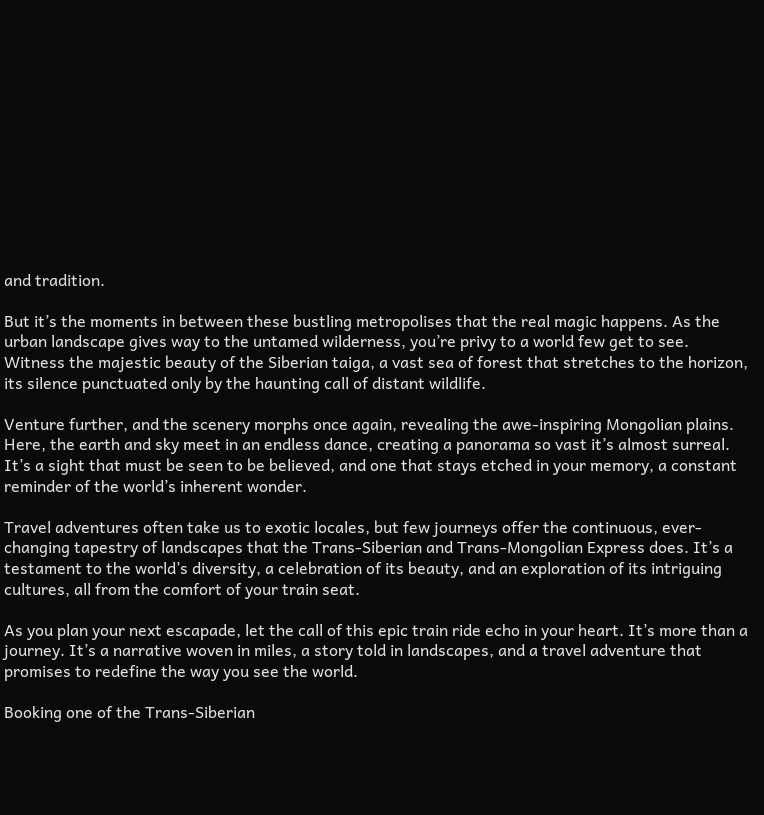and tradition.

But it’s the moments in between these bustling metropolises that the real magic happens. As the urban landscape gives way to the untamed wilderness, you’re privy to a world few get to see. Witness the majestic beauty of the Siberian taiga, a vast sea of forest that stretches to the horizon, its silence punctuated only by the haunting call of distant wildlife.

Venture further, and the scenery morphs once again, revealing the awe-inspiring Mongolian plains. Here, the earth and sky meet in an endless dance, creating a panorama so vast it’s almost surreal. It’s a sight that must be seen to be believed, and one that stays etched in your memory, a constant reminder of the world’s inherent wonder.

Travel adventures often take us to exotic locales, but few journeys offer the continuous, ever-changing tapestry of landscapes that the Trans-Siberian and Trans-Mongolian Express does. It’s a testament to the world’s diversity, a celebration of its beauty, and an exploration of its intriguing cultures, all from the comfort of your train seat.

As you plan your next escapade, let the call of this epic train ride echo in your heart. It’s more than a journey. It’s a narrative woven in miles, a story told in landscapes, and a travel adventure that promises to redefine the way you see the world.

Booking one of the Trans-Siberian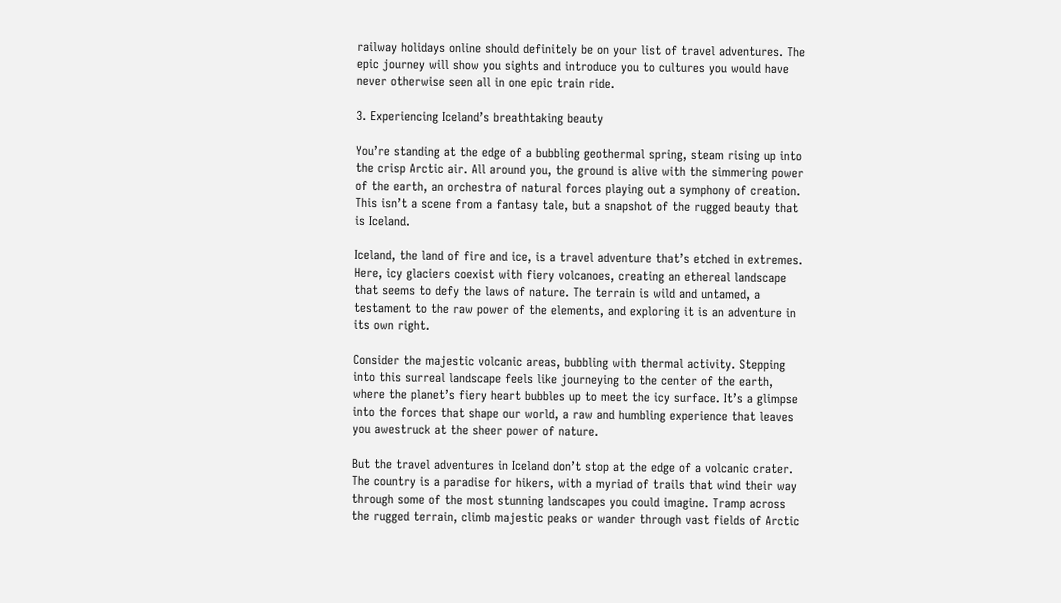railway holidays online should definitely be on your list of travel adventures. The epic journey will show you sights and introduce you to cultures you would have never otherwise seen all in one epic train ride.

3. Experiencing Iceland’s breathtaking beauty

You’re standing at the edge of a bubbling geothermal spring, steam rising up into the crisp Arctic air. All around you, the ground is alive with the simmering power of the earth, an orchestra of natural forces playing out a symphony of creation. This isn’t a scene from a fantasy tale, but a snapshot of the rugged beauty that is Iceland.

Iceland, the land of fire and ice, is a travel adventure that’s etched in extremes. Here, icy glaciers coexist with fiery volcanoes, creating an ethereal landscape that seems to defy the laws of nature. The terrain is wild and untamed, a testament to the raw power of the elements, and exploring it is an adventure in its own right.

Consider the majestic volcanic areas, bubbling with thermal activity. Stepping into this surreal landscape feels like journeying to the center of the earth, where the planet’s fiery heart bubbles up to meet the icy surface. It’s a glimpse into the forces that shape our world, a raw and humbling experience that leaves you awestruck at the sheer power of nature.

But the travel adventures in Iceland don’t stop at the edge of a volcanic crater. The country is a paradise for hikers, with a myriad of trails that wind their way through some of the most stunning landscapes you could imagine. Tramp across the rugged terrain, climb majestic peaks or wander through vast fields of Arctic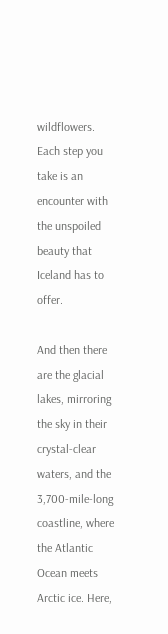wildflowers. Each step you take is an encounter with the unspoiled beauty that Iceland has to offer.

And then there are the glacial lakes, mirroring the sky in their crystal-clear waters, and the 3,700-mile-long coastline, where the Atlantic Ocean meets Arctic ice. Here,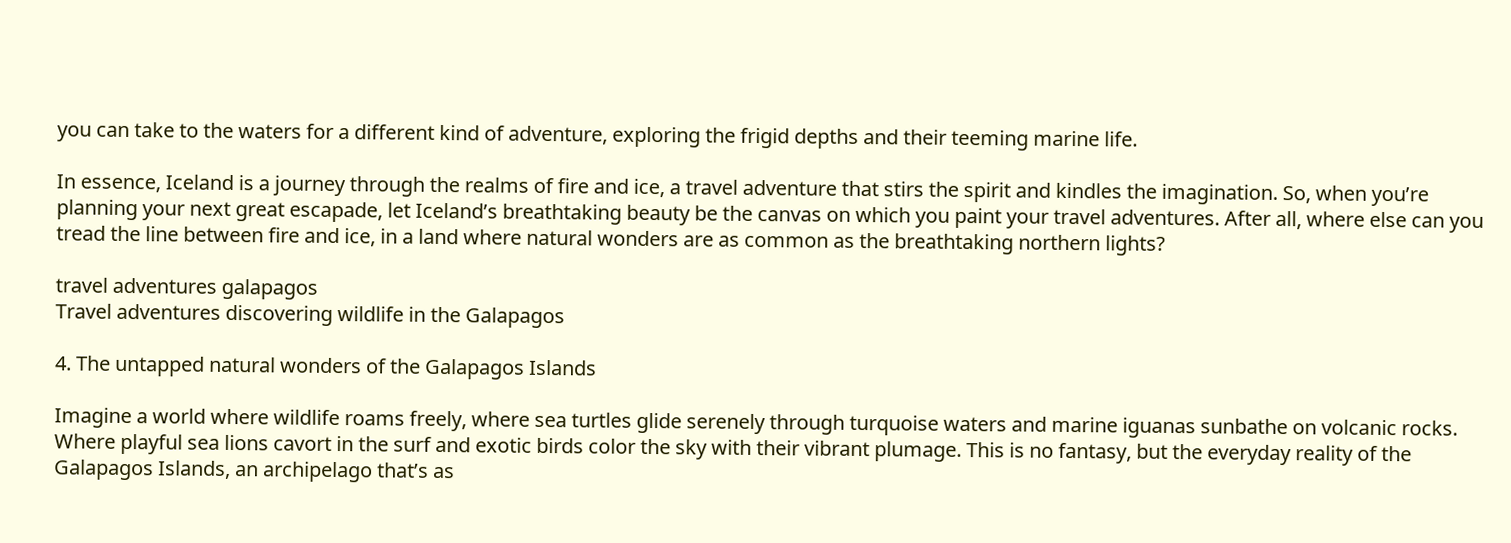you can take to the waters for a different kind of adventure, exploring the frigid depths and their teeming marine life.

In essence, Iceland is a journey through the realms of fire and ice, a travel adventure that stirs the spirit and kindles the imagination. So, when you’re planning your next great escapade, let Iceland’s breathtaking beauty be the canvas on which you paint your travel adventures. After all, where else can you tread the line between fire and ice, in a land where natural wonders are as common as the breathtaking northern lights?

travel adventures galapagos
Travel adventures discovering wildlife in the Galapagos

4. The untapped natural wonders of the Galapagos Islands

Imagine a world where wildlife roams freely, where sea turtles glide serenely through turquoise waters and marine iguanas sunbathe on volcanic rocks. Where playful sea lions cavort in the surf and exotic birds color the sky with their vibrant plumage. This is no fantasy, but the everyday reality of the Galapagos Islands, an archipelago that’s as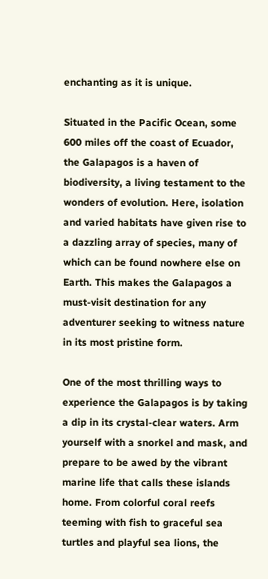enchanting as it is unique.

Situated in the Pacific Ocean, some 600 miles off the coast of Ecuador, the Galapagos is a haven of biodiversity, a living testament to the wonders of evolution. Here, isolation and varied habitats have given rise to a dazzling array of species, many of which can be found nowhere else on Earth. This makes the Galapagos a must-visit destination for any adventurer seeking to witness nature in its most pristine form.

One of the most thrilling ways to experience the Galapagos is by taking a dip in its crystal-clear waters. Arm yourself with a snorkel and mask, and prepare to be awed by the vibrant marine life that calls these islands home. From colorful coral reefs teeming with fish to graceful sea turtles and playful sea lions, the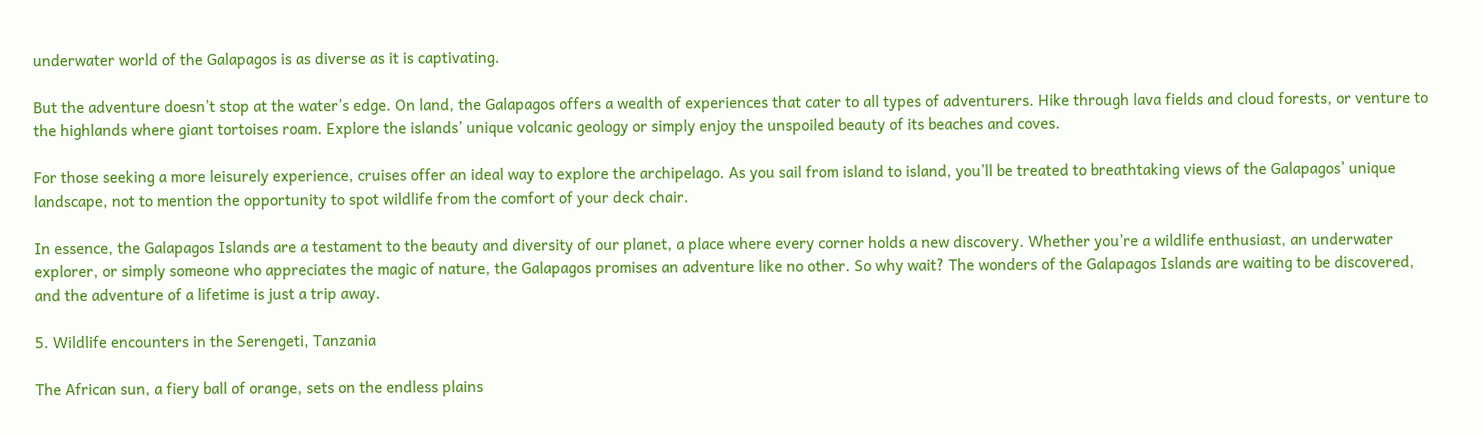underwater world of the Galapagos is as diverse as it is captivating.

But the adventure doesn’t stop at the water’s edge. On land, the Galapagos offers a wealth of experiences that cater to all types of adventurers. Hike through lava fields and cloud forests, or venture to the highlands where giant tortoises roam. Explore the islands’ unique volcanic geology or simply enjoy the unspoiled beauty of its beaches and coves.

For those seeking a more leisurely experience, cruises offer an ideal way to explore the archipelago. As you sail from island to island, you’ll be treated to breathtaking views of the Galapagos’ unique landscape, not to mention the opportunity to spot wildlife from the comfort of your deck chair.

In essence, the Galapagos Islands are a testament to the beauty and diversity of our planet, a place where every corner holds a new discovery. Whether you’re a wildlife enthusiast, an underwater explorer, or simply someone who appreciates the magic of nature, the Galapagos promises an adventure like no other. So why wait? The wonders of the Galapagos Islands are waiting to be discovered, and the adventure of a lifetime is just a trip away.

5. Wildlife encounters in the Serengeti, Tanzania

The African sun, a fiery ball of orange, sets on the endless plains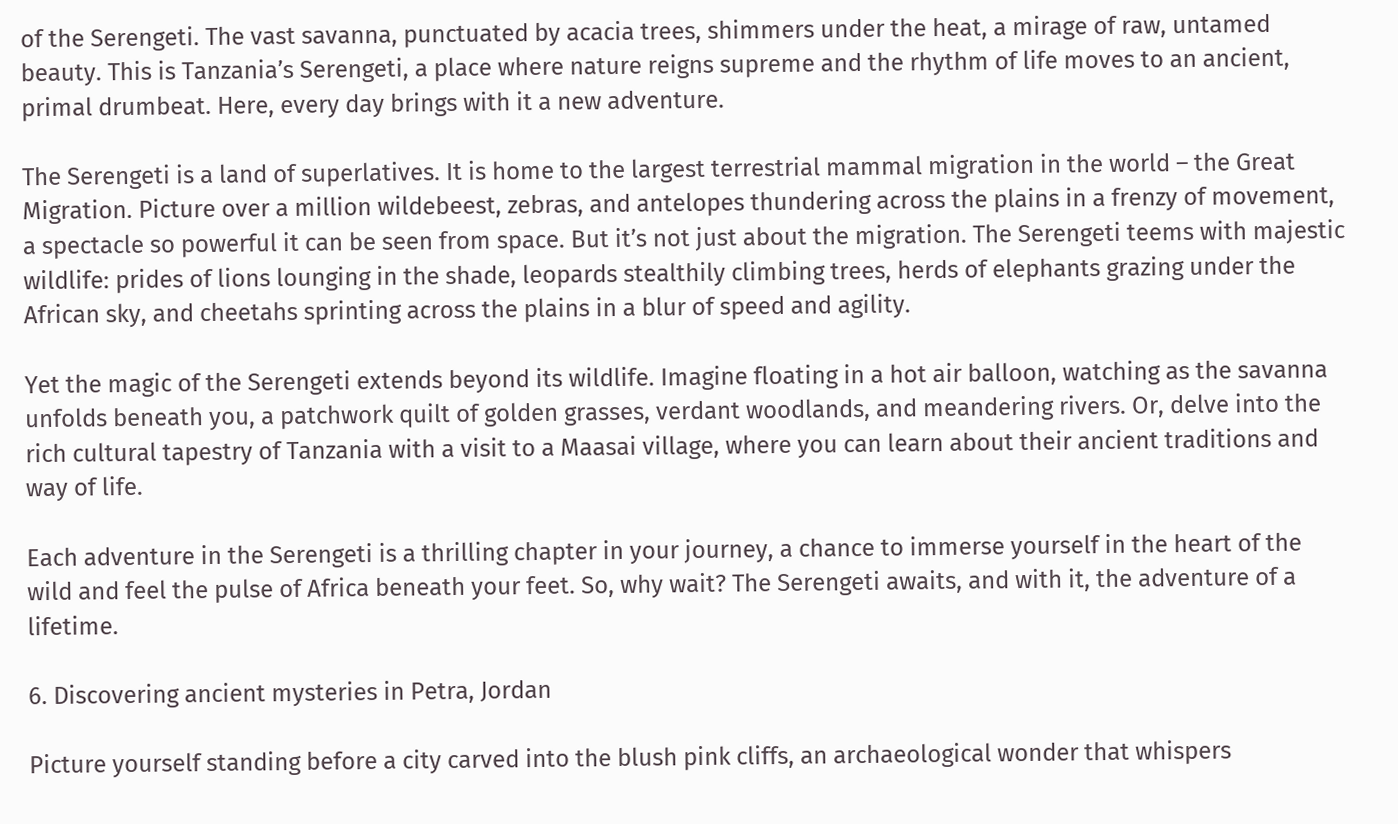of the Serengeti. The vast savanna, punctuated by acacia trees, shimmers under the heat, a mirage of raw, untamed beauty. This is Tanzania’s Serengeti, a place where nature reigns supreme and the rhythm of life moves to an ancient, primal drumbeat. Here, every day brings with it a new adventure.

The Serengeti is a land of superlatives. It is home to the largest terrestrial mammal migration in the world – the Great Migration. Picture over a million wildebeest, zebras, and antelopes thundering across the plains in a frenzy of movement, a spectacle so powerful it can be seen from space. But it’s not just about the migration. The Serengeti teems with majestic wildlife: prides of lions lounging in the shade, leopards stealthily climbing trees, herds of elephants grazing under the African sky, and cheetahs sprinting across the plains in a blur of speed and agility.

Yet the magic of the Serengeti extends beyond its wildlife. Imagine floating in a hot air balloon, watching as the savanna unfolds beneath you, a patchwork quilt of golden grasses, verdant woodlands, and meandering rivers. Or, delve into the rich cultural tapestry of Tanzania with a visit to a Maasai village, where you can learn about their ancient traditions and way of life.

Each adventure in the Serengeti is a thrilling chapter in your journey, a chance to immerse yourself in the heart of the wild and feel the pulse of Africa beneath your feet. So, why wait? The Serengeti awaits, and with it, the adventure of a lifetime.

6. Discovering ancient mysteries in Petra, Jordan

Picture yourself standing before a city carved into the blush pink cliffs, an archaeological wonder that whispers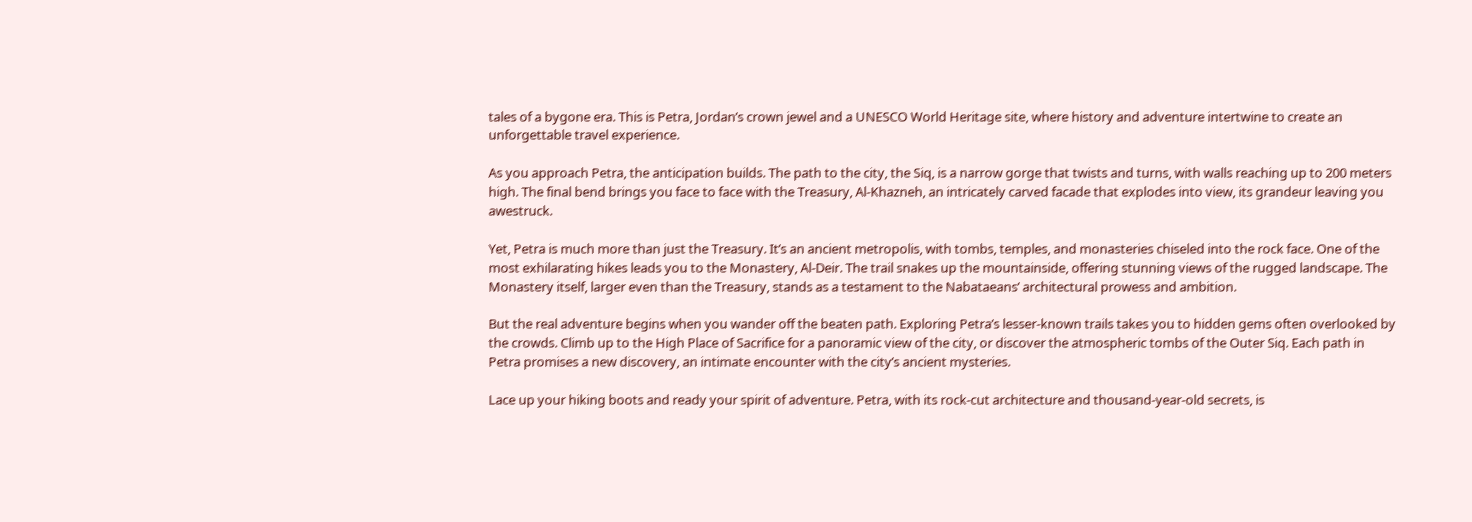tales of a bygone era. This is Petra, Jordan’s crown jewel and a UNESCO World Heritage site, where history and adventure intertwine to create an unforgettable travel experience.

As you approach Petra, the anticipation builds. The path to the city, the Siq, is a narrow gorge that twists and turns, with walls reaching up to 200 meters high. The final bend brings you face to face with the Treasury, Al-Khazneh, an intricately carved facade that explodes into view, its grandeur leaving you awestruck.

Yet, Petra is much more than just the Treasury. It’s an ancient metropolis, with tombs, temples, and monasteries chiseled into the rock face. One of the most exhilarating hikes leads you to the Monastery, Al-Deir. The trail snakes up the mountainside, offering stunning views of the rugged landscape. The Monastery itself, larger even than the Treasury, stands as a testament to the Nabataeans’ architectural prowess and ambition.

But the real adventure begins when you wander off the beaten path. Exploring Petra’s lesser-known trails takes you to hidden gems often overlooked by the crowds. Climb up to the High Place of Sacrifice for a panoramic view of the city, or discover the atmospheric tombs of the Outer Siq. Each path in Petra promises a new discovery, an intimate encounter with the city’s ancient mysteries.

Lace up your hiking boots and ready your spirit of adventure. Petra, with its rock-cut architecture and thousand-year-old secrets, is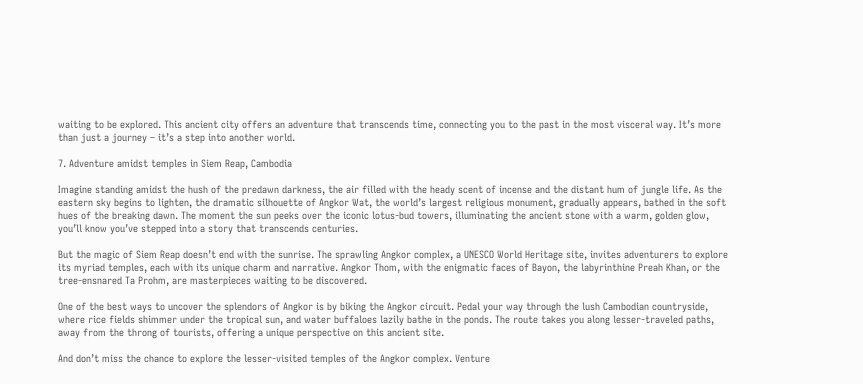waiting to be explored. This ancient city offers an adventure that transcends time, connecting you to the past in the most visceral way. It’s more than just a journey – it’s a step into another world.

7. Adventure amidst temples in Siem Reap, Cambodia

Imagine standing amidst the hush of the predawn darkness, the air filled with the heady scent of incense and the distant hum of jungle life. As the eastern sky begins to lighten, the dramatic silhouette of Angkor Wat, the world’s largest religious monument, gradually appears, bathed in the soft hues of the breaking dawn. The moment the sun peeks over the iconic lotus-bud towers, illuminating the ancient stone with a warm, golden glow, you’ll know you’ve stepped into a story that transcends centuries.

But the magic of Siem Reap doesn’t end with the sunrise. The sprawling Angkor complex, a UNESCO World Heritage site, invites adventurers to explore its myriad temples, each with its unique charm and narrative. Angkor Thom, with the enigmatic faces of Bayon, the labyrinthine Preah Khan, or the tree-ensnared Ta Prohm, are masterpieces waiting to be discovered.

One of the best ways to uncover the splendors of Angkor is by biking the Angkor circuit. Pedal your way through the lush Cambodian countryside, where rice fields shimmer under the tropical sun, and water buffaloes lazily bathe in the ponds. The route takes you along lesser-traveled paths, away from the throng of tourists, offering a unique perspective on this ancient site.

And don’t miss the chance to explore the lesser-visited temples of the Angkor complex. Venture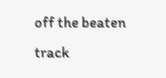off the beaten track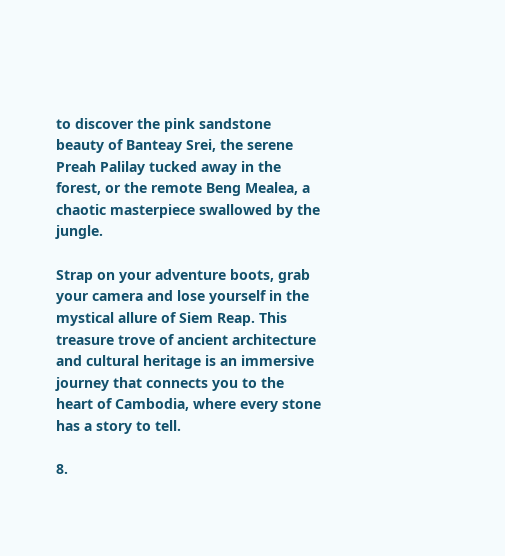to discover the pink sandstone beauty of Banteay Srei, the serene Preah Palilay tucked away in the forest, or the remote Beng Mealea, a chaotic masterpiece swallowed by the jungle.

Strap on your adventure boots, grab your camera and lose yourself in the mystical allure of Siem Reap. This treasure trove of ancient architecture and cultural heritage is an immersive journey that connects you to the heart of Cambodia, where every stone has a story to tell.

8.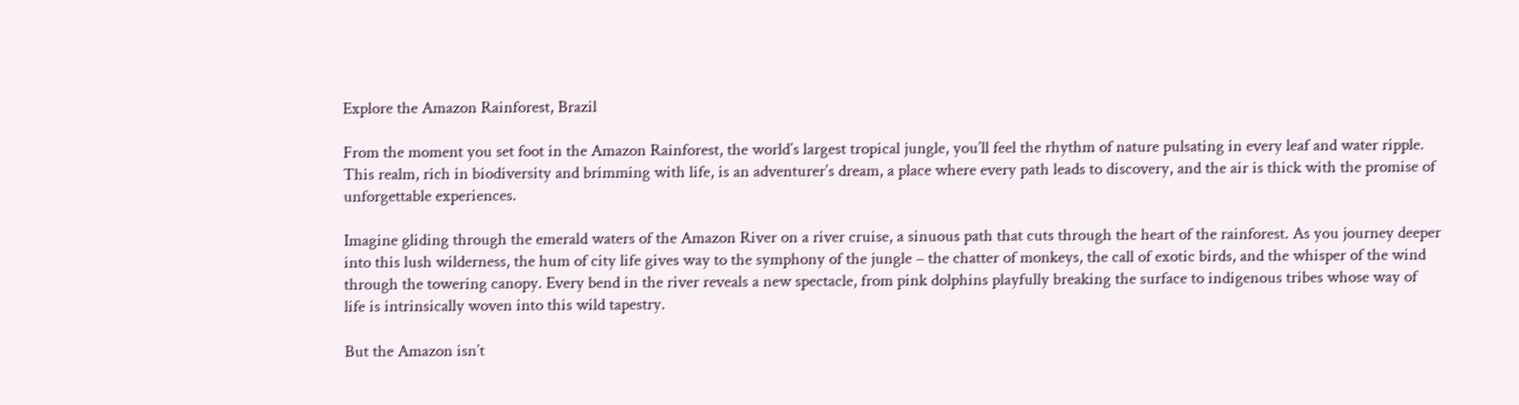Explore the Amazon Rainforest, Brazil

From the moment you set foot in the Amazon Rainforest, the world’s largest tropical jungle, you’ll feel the rhythm of nature pulsating in every leaf and water ripple. This realm, rich in biodiversity and brimming with life, is an adventurer’s dream, a place where every path leads to discovery, and the air is thick with the promise of unforgettable experiences.

Imagine gliding through the emerald waters of the Amazon River on a river cruise, a sinuous path that cuts through the heart of the rainforest. As you journey deeper into this lush wilderness, the hum of city life gives way to the symphony of the jungle – the chatter of monkeys, the call of exotic birds, and the whisper of the wind through the towering canopy. Every bend in the river reveals a new spectacle, from pink dolphins playfully breaking the surface to indigenous tribes whose way of life is intrinsically woven into this wild tapestry.

But the Amazon isn’t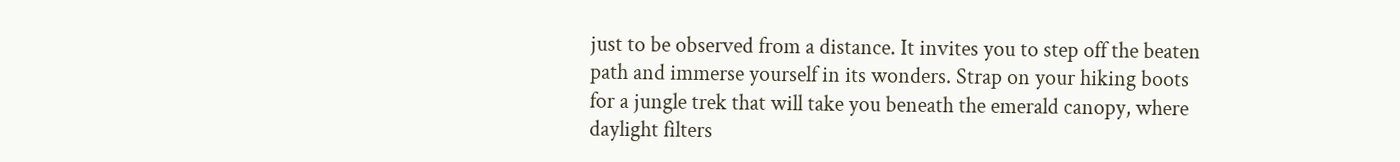just to be observed from a distance. It invites you to step off the beaten path and immerse yourself in its wonders. Strap on your hiking boots for a jungle trek that will take you beneath the emerald canopy, where daylight filters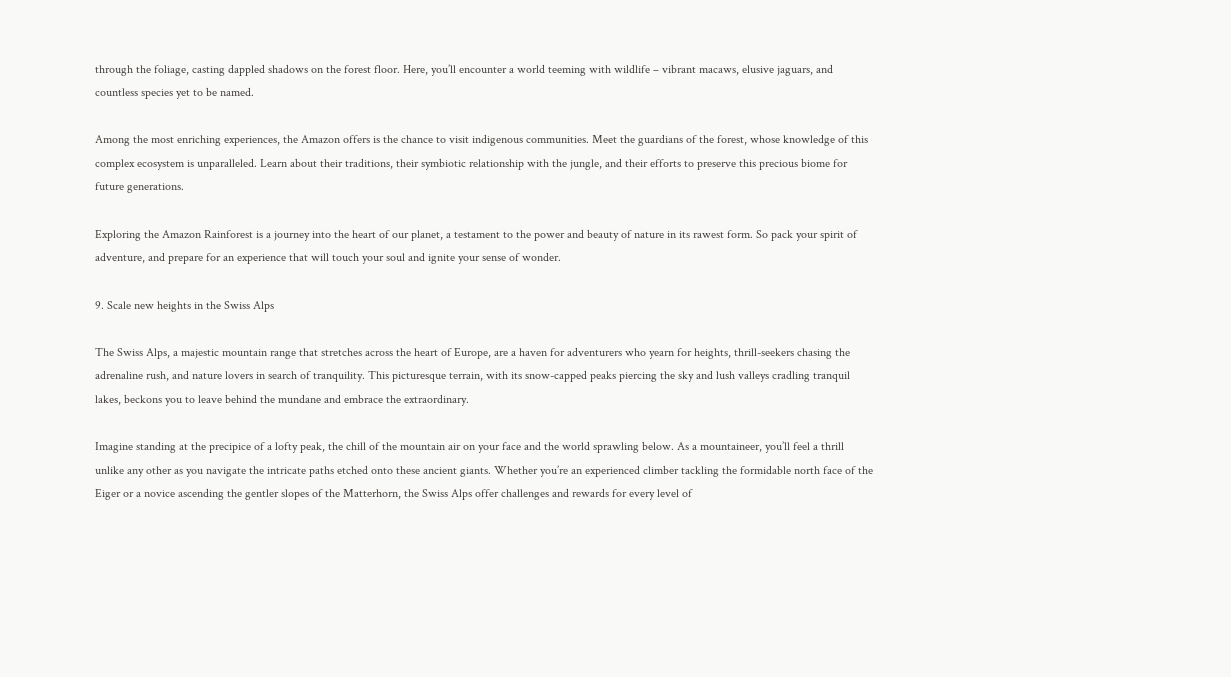through the foliage, casting dappled shadows on the forest floor. Here, you’ll encounter a world teeming with wildlife – vibrant macaws, elusive jaguars, and countless species yet to be named.

Among the most enriching experiences, the Amazon offers is the chance to visit indigenous communities. Meet the guardians of the forest, whose knowledge of this complex ecosystem is unparalleled. Learn about their traditions, their symbiotic relationship with the jungle, and their efforts to preserve this precious biome for future generations.

Exploring the Amazon Rainforest is a journey into the heart of our planet, a testament to the power and beauty of nature in its rawest form. So pack your spirit of adventure, and prepare for an experience that will touch your soul and ignite your sense of wonder.

9. Scale new heights in the Swiss Alps

The Swiss Alps, a majestic mountain range that stretches across the heart of Europe, are a haven for adventurers who yearn for heights, thrill-seekers chasing the adrenaline rush, and nature lovers in search of tranquility. This picturesque terrain, with its snow-capped peaks piercing the sky and lush valleys cradling tranquil lakes, beckons you to leave behind the mundane and embrace the extraordinary.

Imagine standing at the precipice of a lofty peak, the chill of the mountain air on your face and the world sprawling below. As a mountaineer, you’ll feel a thrill unlike any other as you navigate the intricate paths etched onto these ancient giants. Whether you’re an experienced climber tackling the formidable north face of the Eiger or a novice ascending the gentler slopes of the Matterhorn, the Swiss Alps offer challenges and rewards for every level of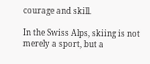courage and skill.

In the Swiss Alps, skiing is not merely a sport, but a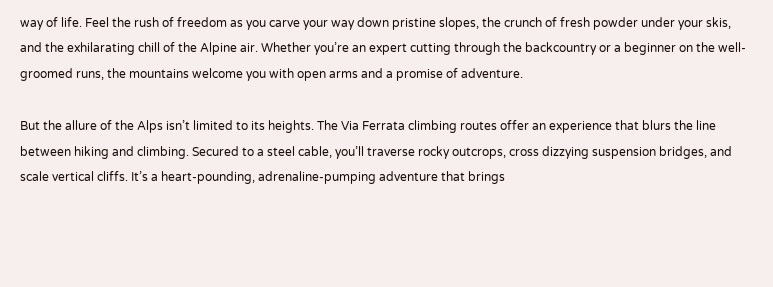way of life. Feel the rush of freedom as you carve your way down pristine slopes, the crunch of fresh powder under your skis, and the exhilarating chill of the Alpine air. Whether you’re an expert cutting through the backcountry or a beginner on the well-groomed runs, the mountains welcome you with open arms and a promise of adventure.

But the allure of the Alps isn’t limited to its heights. The Via Ferrata climbing routes offer an experience that blurs the line between hiking and climbing. Secured to a steel cable, you’ll traverse rocky outcrops, cross dizzying suspension bridges, and scale vertical cliffs. It’s a heart-pounding, adrenaline-pumping adventure that brings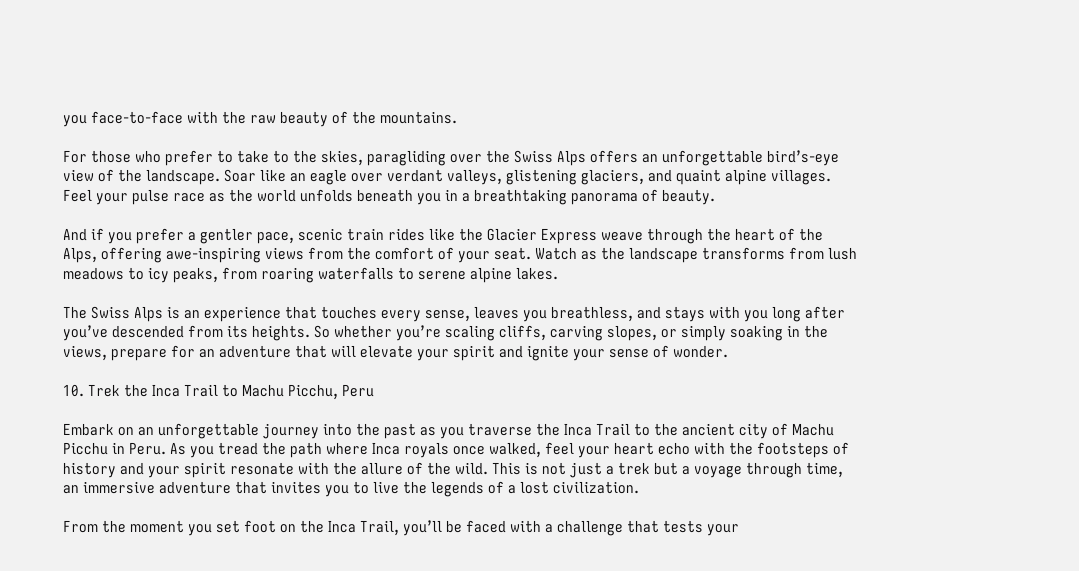you face-to-face with the raw beauty of the mountains.

For those who prefer to take to the skies, paragliding over the Swiss Alps offers an unforgettable bird’s-eye view of the landscape. Soar like an eagle over verdant valleys, glistening glaciers, and quaint alpine villages. Feel your pulse race as the world unfolds beneath you in a breathtaking panorama of beauty.

And if you prefer a gentler pace, scenic train rides like the Glacier Express weave through the heart of the Alps, offering awe-inspiring views from the comfort of your seat. Watch as the landscape transforms from lush meadows to icy peaks, from roaring waterfalls to serene alpine lakes.

The Swiss Alps is an experience that touches every sense, leaves you breathless, and stays with you long after you’ve descended from its heights. So whether you’re scaling cliffs, carving slopes, or simply soaking in the views, prepare for an adventure that will elevate your spirit and ignite your sense of wonder.

10. Trek the Inca Trail to Machu Picchu, Peru

Embark on an unforgettable journey into the past as you traverse the Inca Trail to the ancient city of Machu Picchu in Peru. As you tread the path where Inca royals once walked, feel your heart echo with the footsteps of history and your spirit resonate with the allure of the wild. This is not just a trek but a voyage through time, an immersive adventure that invites you to live the legends of a lost civilization.

From the moment you set foot on the Inca Trail, you’ll be faced with a challenge that tests your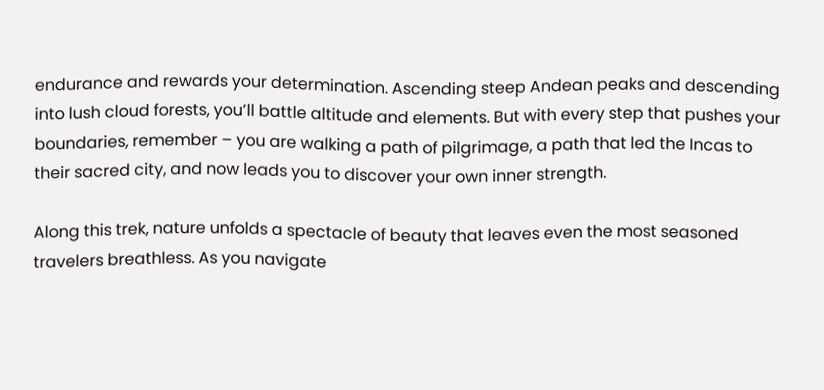endurance and rewards your determination. Ascending steep Andean peaks and descending into lush cloud forests, you’ll battle altitude and elements. But with every step that pushes your boundaries, remember – you are walking a path of pilgrimage, a path that led the Incas to their sacred city, and now leads you to discover your own inner strength.

Along this trek, nature unfolds a spectacle of beauty that leaves even the most seasoned travelers breathless. As you navigate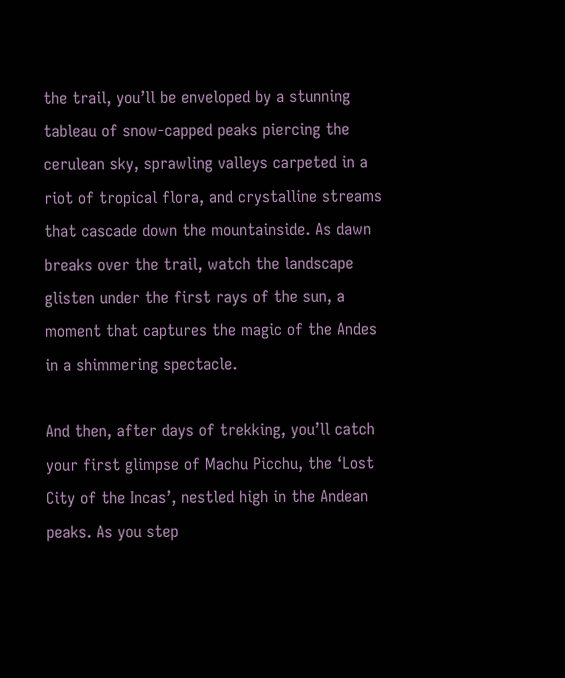the trail, you’ll be enveloped by a stunning tableau of snow-capped peaks piercing the cerulean sky, sprawling valleys carpeted in a riot of tropical flora, and crystalline streams that cascade down the mountainside. As dawn breaks over the trail, watch the landscape glisten under the first rays of the sun, a moment that captures the magic of the Andes in a shimmering spectacle.

And then, after days of trekking, you’ll catch your first glimpse of Machu Picchu, the ‘Lost City of the Incas’, nestled high in the Andean peaks. As you step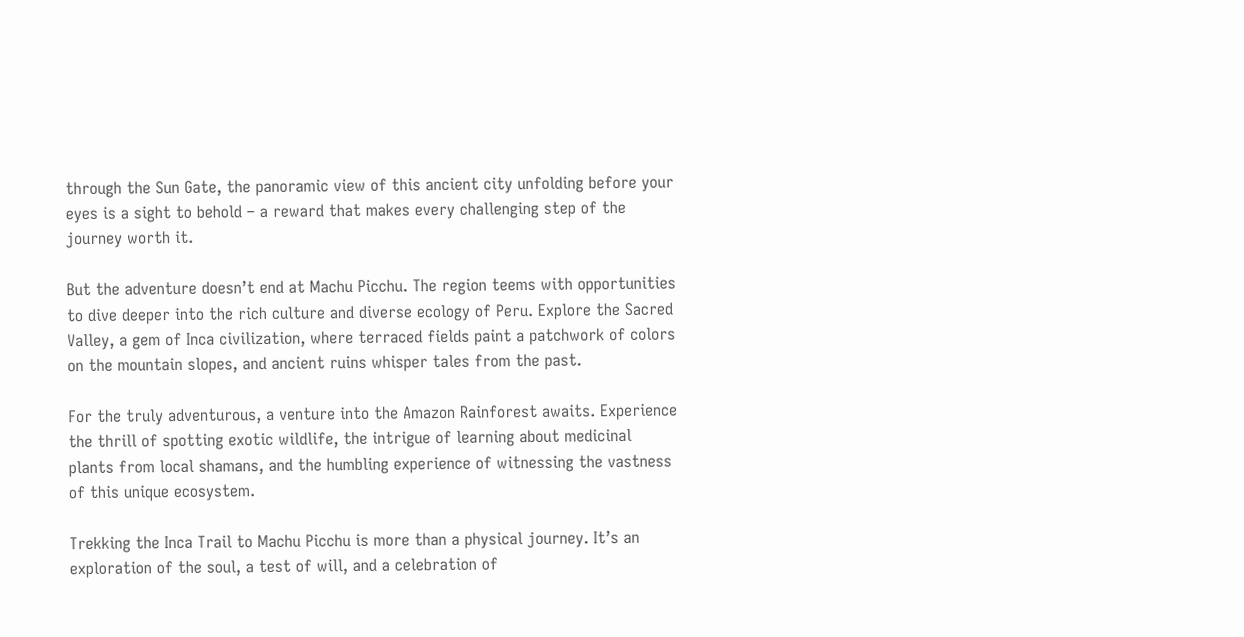through the Sun Gate, the panoramic view of this ancient city unfolding before your eyes is a sight to behold – a reward that makes every challenging step of the journey worth it.

But the adventure doesn’t end at Machu Picchu. The region teems with opportunities to dive deeper into the rich culture and diverse ecology of Peru. Explore the Sacred Valley, a gem of Inca civilization, where terraced fields paint a patchwork of colors on the mountain slopes, and ancient ruins whisper tales from the past.

For the truly adventurous, a venture into the Amazon Rainforest awaits. Experience the thrill of spotting exotic wildlife, the intrigue of learning about medicinal plants from local shamans, and the humbling experience of witnessing the vastness of this unique ecosystem.

Trekking the Inca Trail to Machu Picchu is more than a physical journey. It’s an exploration of the soul, a test of will, and a celebration of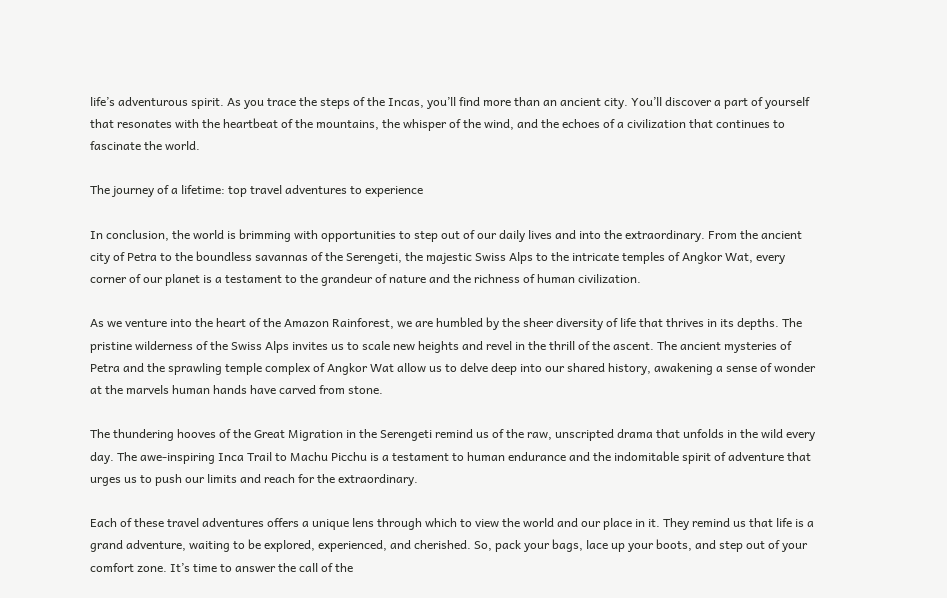life’s adventurous spirit. As you trace the steps of the Incas, you’ll find more than an ancient city. You’ll discover a part of yourself that resonates with the heartbeat of the mountains, the whisper of the wind, and the echoes of a civilization that continues to fascinate the world.

The journey of a lifetime: top travel adventures to experience

In conclusion, the world is brimming with opportunities to step out of our daily lives and into the extraordinary. From the ancient city of Petra to the boundless savannas of the Serengeti, the majestic Swiss Alps to the intricate temples of Angkor Wat, every corner of our planet is a testament to the grandeur of nature and the richness of human civilization.

As we venture into the heart of the Amazon Rainforest, we are humbled by the sheer diversity of life that thrives in its depths. The pristine wilderness of the Swiss Alps invites us to scale new heights and revel in the thrill of the ascent. The ancient mysteries of Petra and the sprawling temple complex of Angkor Wat allow us to delve deep into our shared history, awakening a sense of wonder at the marvels human hands have carved from stone.

The thundering hooves of the Great Migration in the Serengeti remind us of the raw, unscripted drama that unfolds in the wild every day. The awe-inspiring Inca Trail to Machu Picchu is a testament to human endurance and the indomitable spirit of adventure that urges us to push our limits and reach for the extraordinary.

Each of these travel adventures offers a unique lens through which to view the world and our place in it. They remind us that life is a grand adventure, waiting to be explored, experienced, and cherished. So, pack your bags, lace up your boots, and step out of your comfort zone. It’s time to answer the call of the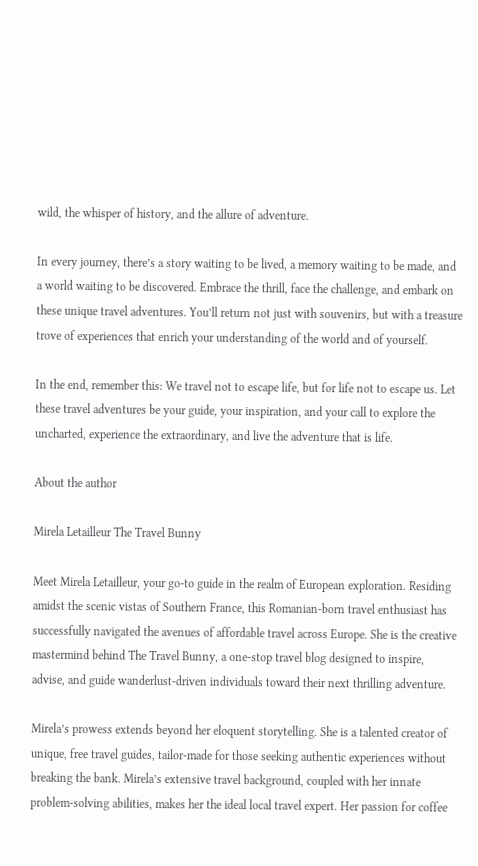wild, the whisper of history, and the allure of adventure.

In every journey, there’s a story waiting to be lived, a memory waiting to be made, and a world waiting to be discovered. Embrace the thrill, face the challenge, and embark on these unique travel adventures. You’ll return not just with souvenirs, but with a treasure trove of experiences that enrich your understanding of the world and of yourself.

In the end, remember this: We travel not to escape life, but for life not to escape us. Let these travel adventures be your guide, your inspiration, and your call to explore the uncharted, experience the extraordinary, and live the adventure that is life.

About the author

Mirela Letailleur The Travel Bunny

Meet Mirela Letailleur, your go-to guide in the realm of European exploration. Residing amidst the scenic vistas of Southern France, this Romanian-born travel enthusiast has successfully navigated the avenues of affordable travel across Europe. She is the creative mastermind behind The Travel Bunny, a one-stop travel blog designed to inspire, advise, and guide wanderlust-driven individuals toward their next thrilling adventure.

Mirela’s prowess extends beyond her eloquent storytelling. She is a talented creator of unique, free travel guides, tailor-made for those seeking authentic experiences without breaking the bank. Mirela’s extensive travel background, coupled with her innate problem-solving abilities, makes her the ideal local travel expert. Her passion for coffee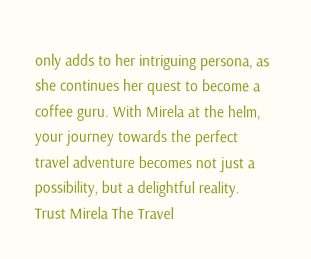only adds to her intriguing persona, as she continues her quest to become a coffee guru. With Mirela at the helm, your journey towards the perfect travel adventure becomes not just a possibility, but a delightful reality. Trust Mirela The Travel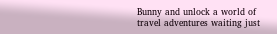Bunny and unlock a world of travel adventures waiting just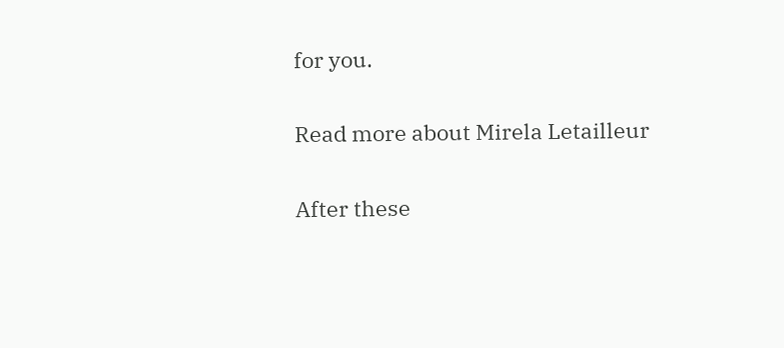for you.

Read more about Mirela Letailleur

After these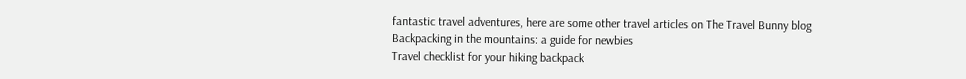fantastic travel adventures, here are some other travel articles on The Travel Bunny blog
Backpacking in the mountains: a guide for newbies
Travel checklist for your hiking backpack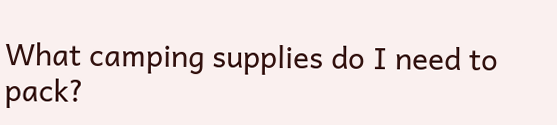What camping supplies do I need to pack?